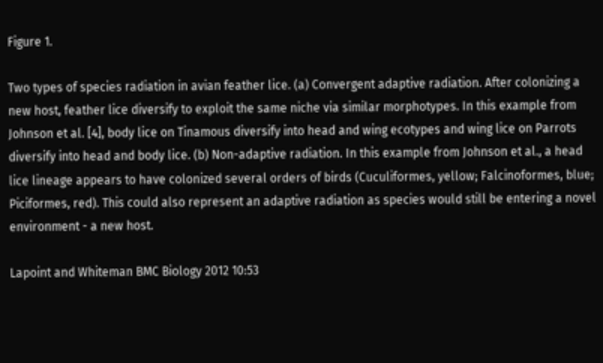Figure 1.

Two types of species radiation in avian feather lice. (a) Convergent adaptive radiation. After colonizing a new host, feather lice diversify to exploit the same niche via similar morphotypes. In this example from Johnson et al. [4], body lice on Tinamous diversify into head and wing ecotypes and wing lice on Parrots diversify into head and body lice. (b) Non-adaptive radiation. In this example from Johnson et al., a head lice lineage appears to have colonized several orders of birds (Cuculiformes, yellow; Falcinoformes, blue; Piciformes, red). This could also represent an adaptive radiation as species would still be entering a novel environment - a new host.

Lapoint and Whiteman BMC Biology 2012 10:53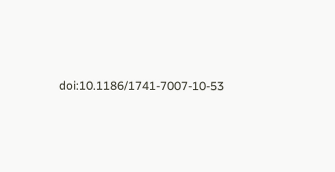doi:10.1186/1741-7007-10-53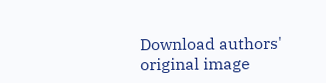Download authors' original image